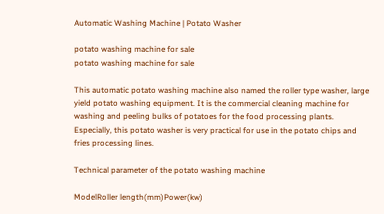Automatic Washing Machine | Potato Washer

potato washing machine for sale
potato washing machine for sale

This automatic potato washing machine also named the roller type washer, large yield potato washing equipment. It is the commercial cleaning machine for washing and peeling bulks of potatoes for the food processing plants. Especially, this potato washer is very practical for use in the potato chips and fries processing lines.

Technical parameter of the potato washing machine

ModelRoller length(mm)Power(kw)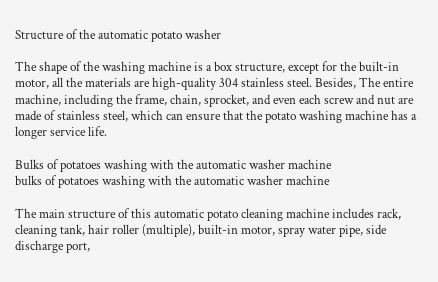Structure of the automatic potato washer

The shape of the washing machine is a box structure, except for the built-in motor, all the materials are high-quality 304 stainless steel. Besides, The entire machine, including the frame, chain, sprocket, and even each screw and nut are made of stainless steel, which can ensure that the potato washing machine has a longer service life.

Bulks of potatoes washing with the automatic washer machine
bulks of potatoes washing with the automatic washer machine

The main structure of this automatic potato cleaning machine includes rack, cleaning tank, hair roller (multiple), built-in motor, spray water pipe, side discharge port,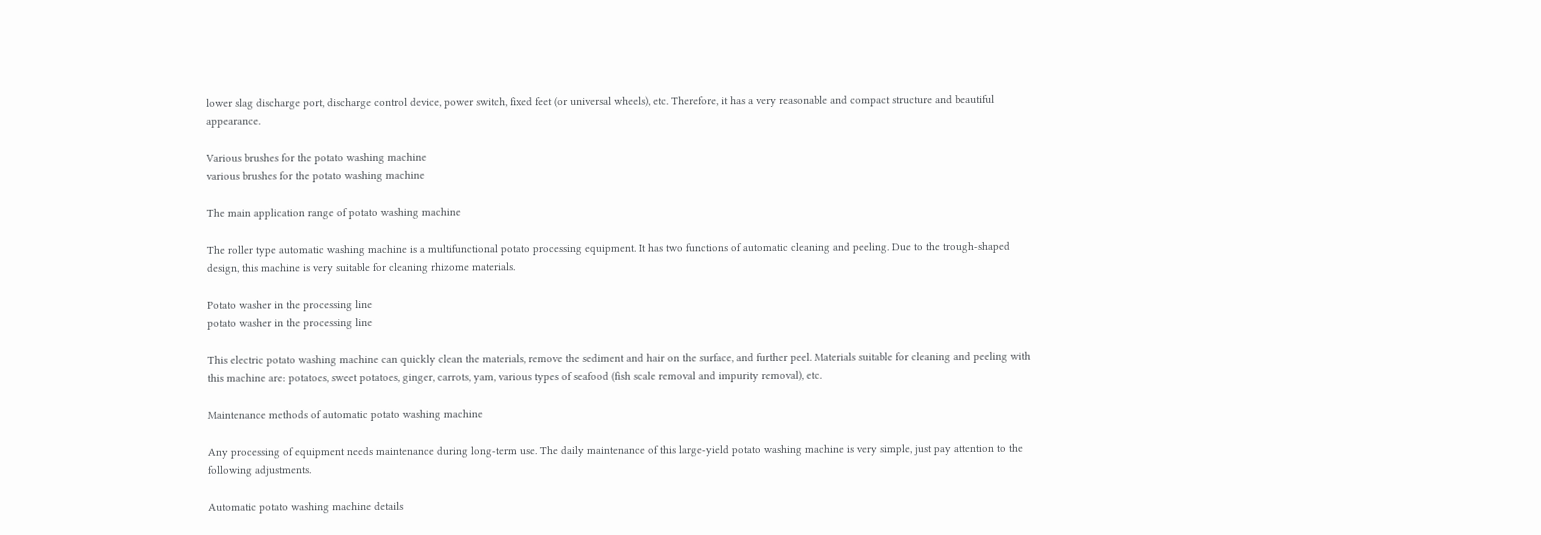lower slag discharge port, discharge control device, power switch, fixed feet (or universal wheels), etc. Therefore, it has a very reasonable and compact structure and beautiful appearance.

Various brushes for the potato washing machine
various brushes for the potato washing machine

The main application range of potato washing machine

The roller type automatic washing machine is a multifunctional potato processing equipment. It has two functions of automatic cleaning and peeling. Due to the trough-shaped design, this machine is very suitable for cleaning rhizome materials.

Potato washer in the processing line
potato washer in the processing line

This electric potato washing machine can quickly clean the materials, remove the sediment and hair on the surface, and further peel. Materials suitable for cleaning and peeling with this machine are: potatoes, sweet potatoes, ginger, carrots, yam, various types of seafood (fish scale removal and impurity removal), etc.

Maintenance methods of automatic potato washing machine

Any processing of equipment needs maintenance during long-term use. The daily maintenance of this large-yield potato washing machine is very simple, just pay attention to the following adjustments.

Automatic potato washing machine details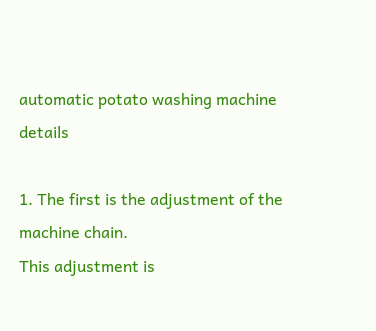automatic potato washing machine details

1. The first is the adjustment of the machine chain.
This adjustment is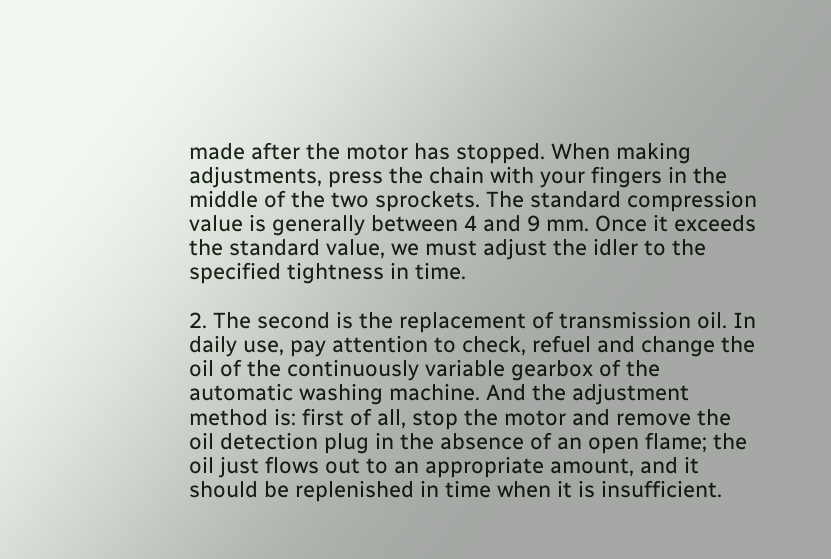made after the motor has stopped. When making adjustments, press the chain with your fingers in the middle of the two sprockets. The standard compression value is generally between 4 and 9 mm. Once it exceeds the standard value, we must adjust the idler to the specified tightness in time.

2. The second is the replacement of transmission oil. In daily use, pay attention to check, refuel and change the oil of the continuously variable gearbox of the automatic washing machine. And the adjustment method is: first of all, stop the motor and remove the oil detection plug in the absence of an open flame; the oil just flows out to an appropriate amount, and it should be replenished in time when it is insufficient.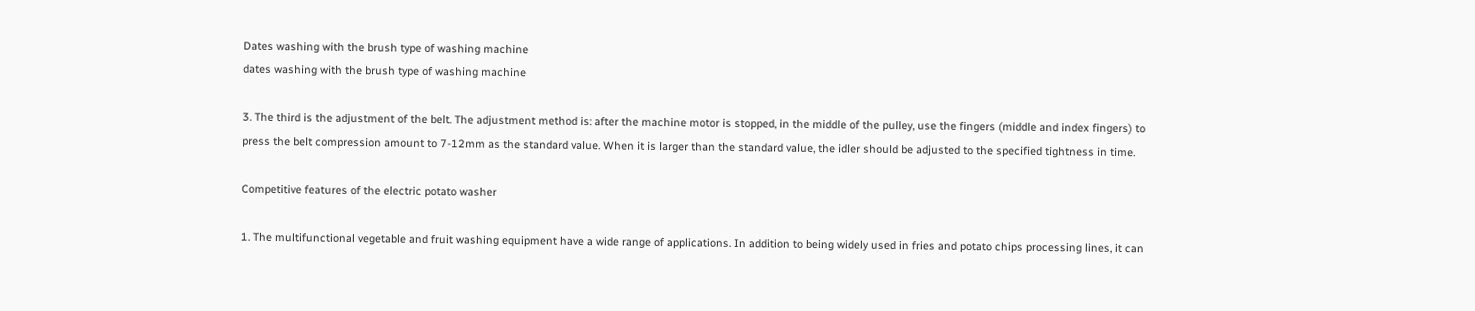Dates washing with the brush type of washing machine
dates washing with the brush type of washing machine

3. The third is the adjustment of the belt. The adjustment method is: after the machine motor is stopped, in the middle of the pulley, use the fingers (middle and index fingers) to press the belt compression amount to 7-12mm as the standard value. When it is larger than the standard value, the idler should be adjusted to the specified tightness in time.

Competitive features of the electric potato washer

1. The multifunctional vegetable and fruit washing equipment have a wide range of applications. In addition to being widely used in fries and potato chips processing lines, it can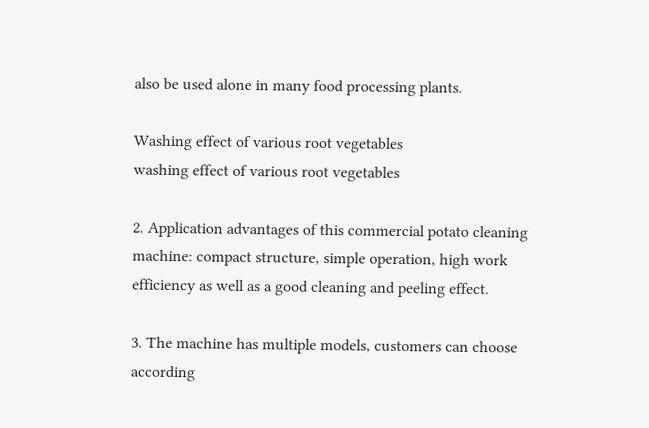also be used alone in many food processing plants.

Washing effect of various root vegetables
washing effect of various root vegetables

2. Application advantages of this commercial potato cleaning machine: compact structure, simple operation, high work efficiency as well as a good cleaning and peeling effect.

3. The machine has multiple models, customers can choose according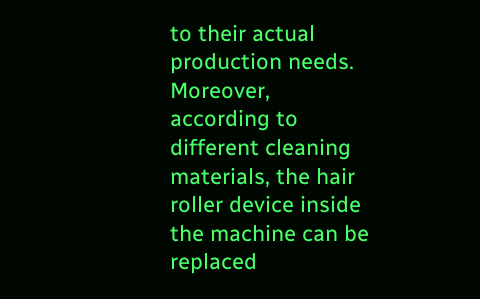to their actual production needs. Moreover, according to different cleaning materials, the hair roller device inside the machine can be replaced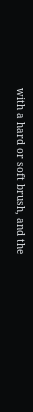with a hard or soft brush, and the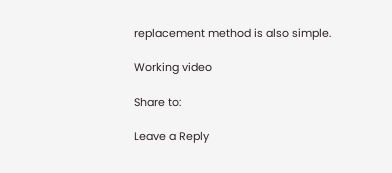replacement method is also simple.

Working video

Share to:

Leave a Reply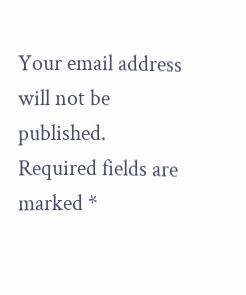Your email address will not be published. Required fields are marked *